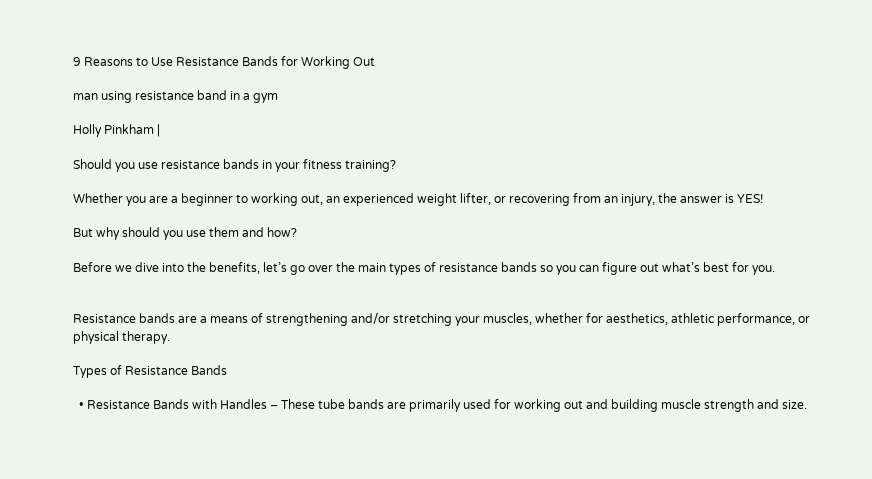9 Reasons to Use Resistance Bands for Working Out

man using resistance band in a gym

Holly Pinkham |

Should you use resistance bands in your fitness training?

Whether you are a beginner to working out, an experienced weight lifter, or recovering from an injury, the answer is YES!

But why should you use them and how?

Before we dive into the benefits, let’s go over the main types of resistance bands so you can figure out what’s best for you.


Resistance bands are a means of strengthening and/or stretching your muscles, whether for aesthetics, athletic performance, or physical therapy.

Types of Resistance Bands

  • Resistance Bands with Handles – These tube bands are primarily used for working out and building muscle strength and size.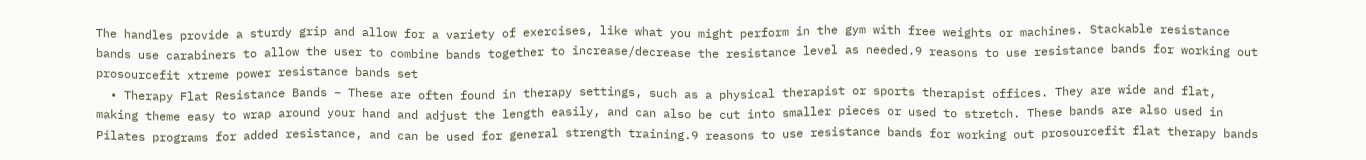The handles provide a sturdy grip and allow for a variety of exercises, like what you might perform in the gym with free weights or machines. Stackable resistance bands use carabiners to allow the user to combine bands together to increase/decrease the resistance level as needed.9 reasons to use resistance bands for working out prosourcefit xtreme power resistance bands set
  • Therapy Flat Resistance Bands – These are often found in therapy settings, such as a physical therapist or sports therapist offices. They are wide and flat, making theme easy to wrap around your hand and adjust the length easily, and can also be cut into smaller pieces or used to stretch. These bands are also used in Pilates programs for added resistance, and can be used for general strength training.9 reasons to use resistance bands for working out prosourcefit flat therapy bands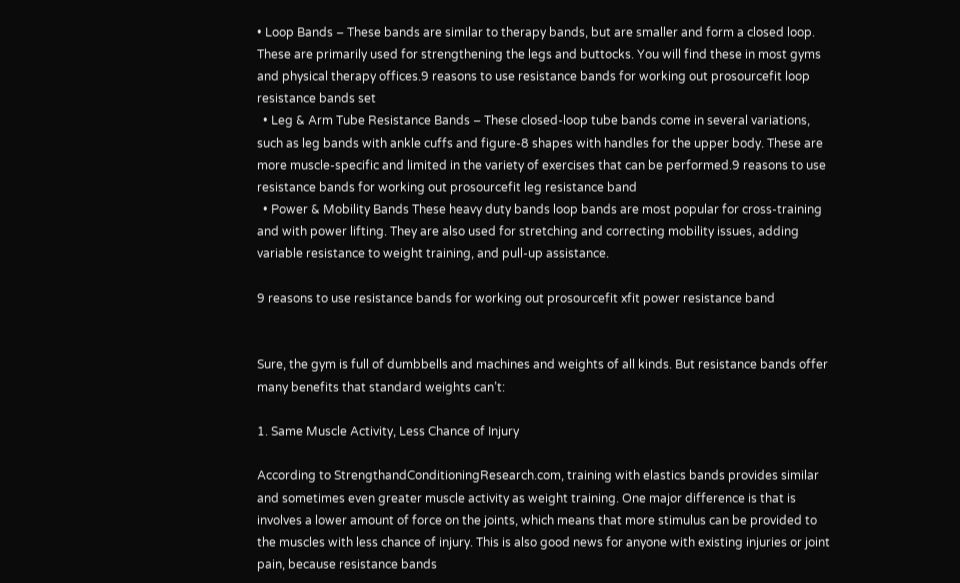• Loop Bands – These bands are similar to therapy bands, but are smaller and form a closed loop. These are primarily used for strengthening the legs and buttocks. You will find these in most gyms and physical therapy offices.9 reasons to use resistance bands for working out prosourcefit loop resistance bands set
  • Leg & Arm Tube Resistance Bands – These closed-loop tube bands come in several variations, such as leg bands with ankle cuffs and figure-8 shapes with handles for the upper body. These are more muscle-specific and limited in the variety of exercises that can be performed.9 reasons to use resistance bands for working out prosourcefit leg resistance band
  • Power & Mobility Bands These heavy duty bands loop bands are most popular for cross-training and with power lifting. They are also used for stretching and correcting mobility issues, adding variable resistance to weight training, and pull-up assistance.

9 reasons to use resistance bands for working out prosourcefit xfit power resistance band


Sure, the gym is full of dumbbells and machines and weights of all kinds. But resistance bands offer many benefits that standard weights can’t:

1. Same Muscle Activity, Less Chance of Injury

According to StrengthandConditioningResearch.com, training with elastics bands provides similar and sometimes even greater muscle activity as weight training. One major difference is that is involves a lower amount of force on the joints, which means that more stimulus can be provided to the muscles with less chance of injury. This is also good news for anyone with existing injuries or joint pain, because resistance bands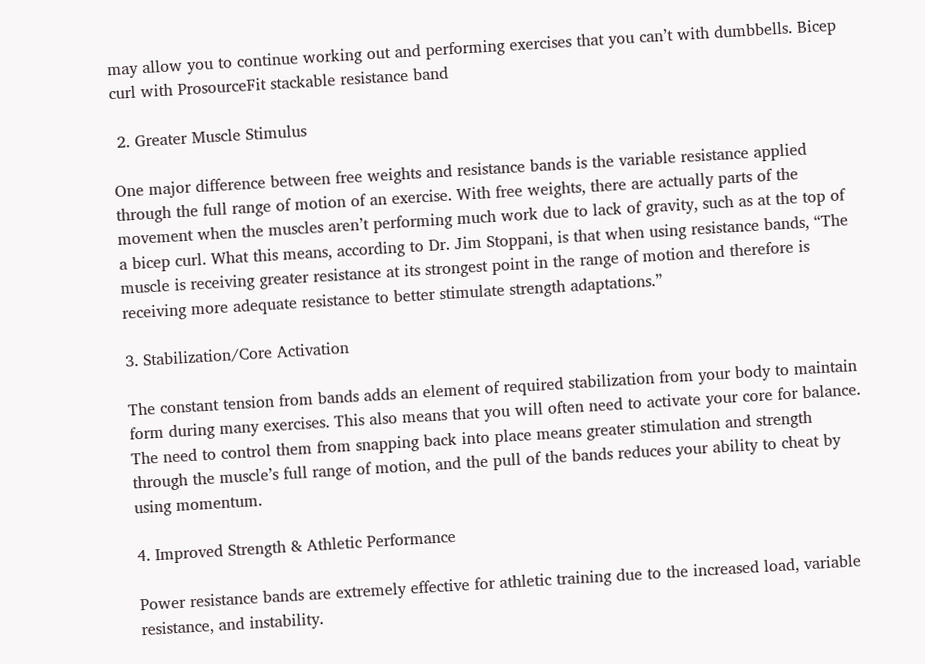may allow you to continue working out and performing exercises that you can’t with dumbbells. Bicep curl with ProsourceFit stackable resistance band

 2. Greater Muscle Stimulus

One major difference between free weights and resistance bands is the variable resistance applied through the full range of motion of an exercise. With free weights, there are actually parts of the movement when the muscles aren’t performing much work due to lack of gravity, such as at the top of a bicep curl. What this means, according to Dr. Jim Stoppani, is that when using resistance bands, “The muscle is receiving greater resistance at its strongest point in the range of motion and therefore is receiving more adequate resistance to better stimulate strength adaptations.”

3. Stabilization/Core Activation

The constant tension from bands adds an element of required stabilization from your body to maintain form during many exercises. This also means that you will often need to activate your core for balance. The need to control them from snapping back into place means greater stimulation and strength through the muscle’s full range of motion, and the pull of the bands reduces your ability to cheat by using momentum.

4. Improved Strength & Athletic Performance

Power resistance bands are extremely effective for athletic training due to the increased load, variable resistance, and instability.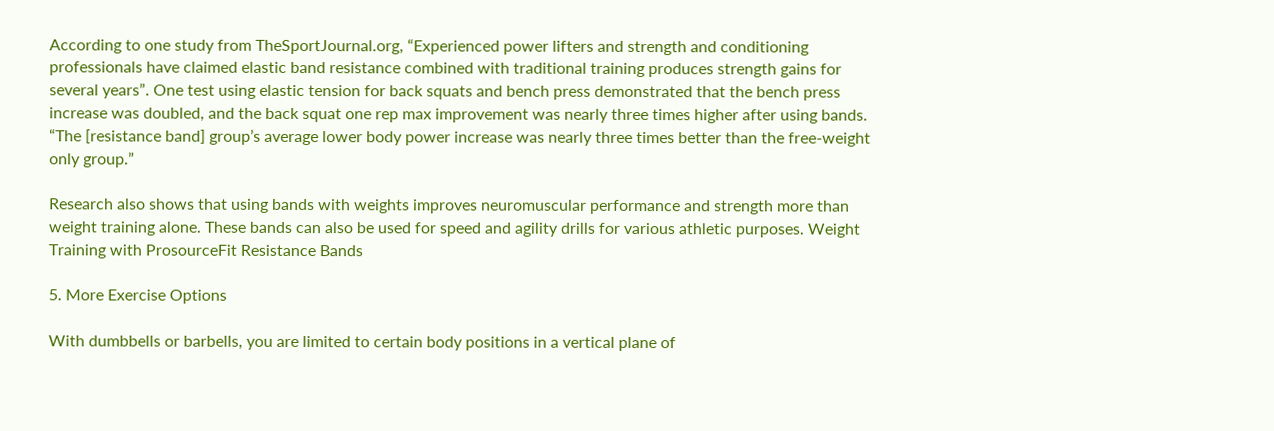According to one study from TheSportJournal.org, “Experienced power lifters and strength and conditioning professionals have claimed elastic band resistance combined with traditional training produces strength gains for several years”. One test using elastic tension for back squats and bench press demonstrated that the bench press increase was doubled, and the back squat one rep max improvement was nearly three times higher after using bands. “The [resistance band] group’s average lower body power increase was nearly three times better than the free-weight only group.”

Research also shows that using bands with weights improves neuromuscular performance and strength more than weight training alone. These bands can also be used for speed and agility drills for various athletic purposes. Weight Training with ProsourceFit Resistance Bands

5. More Exercise Options

With dumbbells or barbells, you are limited to certain body positions in a vertical plane of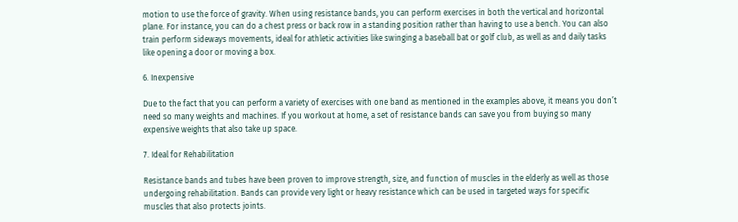motion to use the force of gravity. When using resistance bands, you can perform exercises in both the vertical and horizontal plane. For instance, you can do a chest press or back row in a standing position rather than having to use a bench. You can also train perform sideways movements, ideal for athletic activities like swinging a baseball bat or golf club, as well as and daily tasks like opening a door or moving a box.

6. Inexpensive

Due to the fact that you can perform a variety of exercises with one band as mentioned in the examples above, it means you don’t need so many weights and machines. If you workout at home, a set of resistance bands can save you from buying so many expensive weights that also take up space.

7. Ideal for Rehabilitation

Resistance bands and tubes have been proven to improve strength, size, and function of muscles in the elderly as well as those undergoing rehabilitation. Bands can provide very light or heavy resistance which can be used in targeted ways for specific muscles that also protects joints.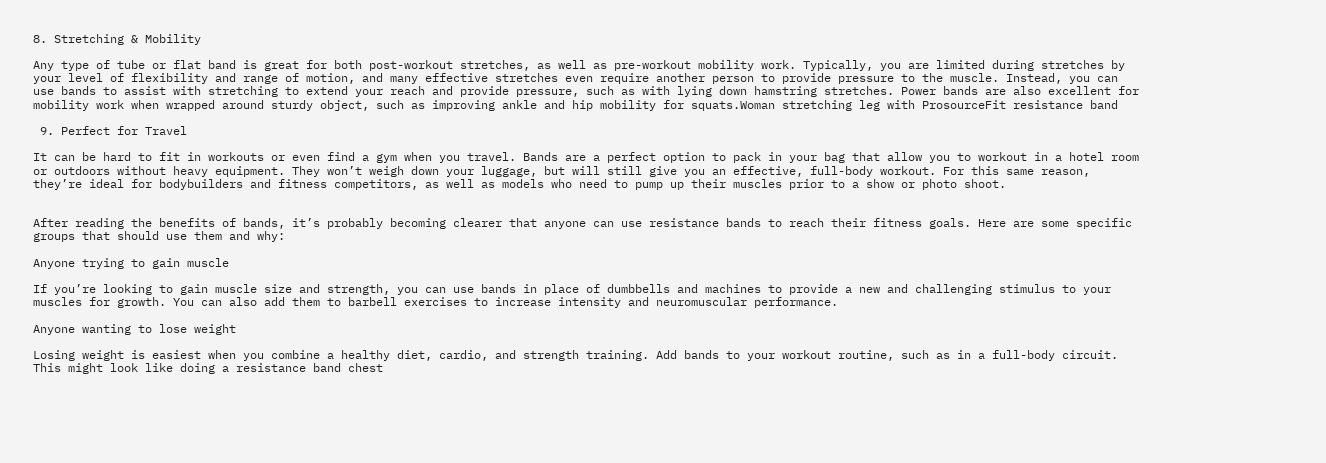8. Stretching & Mobility

Any type of tube or flat band is great for both post-workout stretches, as well as pre-workout mobility work. Typically, you are limited during stretches by your level of flexibility and range of motion, and many effective stretches even require another person to provide pressure to the muscle. Instead, you can use bands to assist with stretching to extend your reach and provide pressure, such as with lying down hamstring stretches. Power bands are also excellent for mobility work when wrapped around sturdy object, such as improving ankle and hip mobility for squats.Woman stretching leg with ProsourceFit resistance band

 9. Perfect for Travel

It can be hard to fit in workouts or even find a gym when you travel. Bands are a perfect option to pack in your bag that allow you to workout in a hotel room or outdoors without heavy equipment. They won’t weigh down your luggage, but will still give you an effective, full-body workout. For this same reason, they’re ideal for bodybuilders and fitness competitors, as well as models who need to pump up their muscles prior to a show or photo shoot.


After reading the benefits of bands, it’s probably becoming clearer that anyone can use resistance bands to reach their fitness goals. Here are some specific groups that should use them and why:

Anyone trying to gain muscle

If you’re looking to gain muscle size and strength, you can use bands in place of dumbbells and machines to provide a new and challenging stimulus to your muscles for growth. You can also add them to barbell exercises to increase intensity and neuromuscular performance.

Anyone wanting to lose weight

Losing weight is easiest when you combine a healthy diet, cardio, and strength training. Add bands to your workout routine, such as in a full-body circuit. This might look like doing a resistance band chest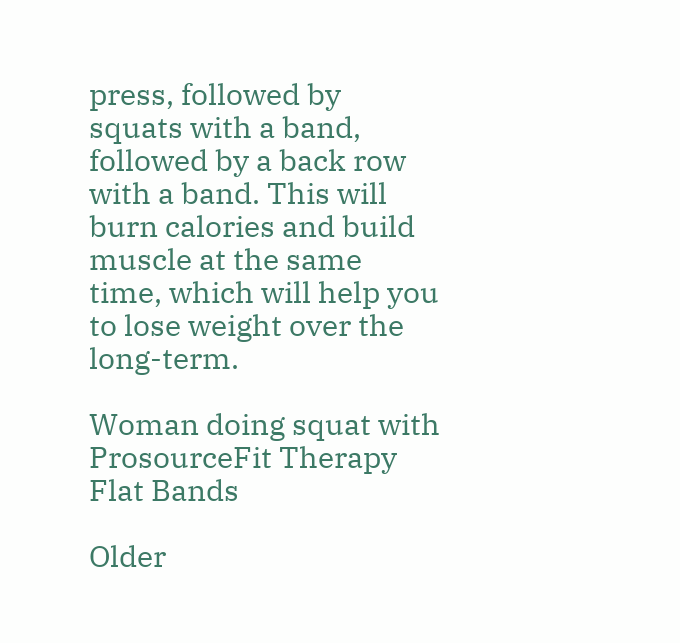press, followed by squats with a band, followed by a back row with a band. This will burn calories and build muscle at the same time, which will help you to lose weight over the long-term.

Woman doing squat with ProsourceFit Therapy Flat Bands

Older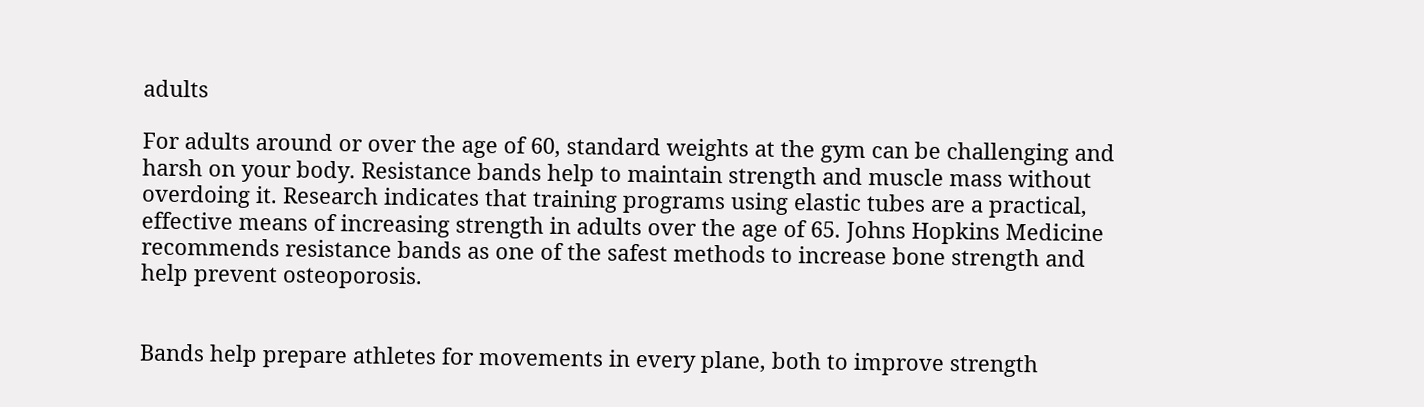adults

For adults around or over the age of 60, standard weights at the gym can be challenging and harsh on your body. Resistance bands help to maintain strength and muscle mass without overdoing it. Research indicates that training programs using elastic tubes are a practical, effective means of increasing strength in adults over the age of 65. Johns Hopkins Medicine recommends resistance bands as one of the safest methods to increase bone strength and help prevent osteoporosis.


Bands help prepare athletes for movements in every plane, both to improve strength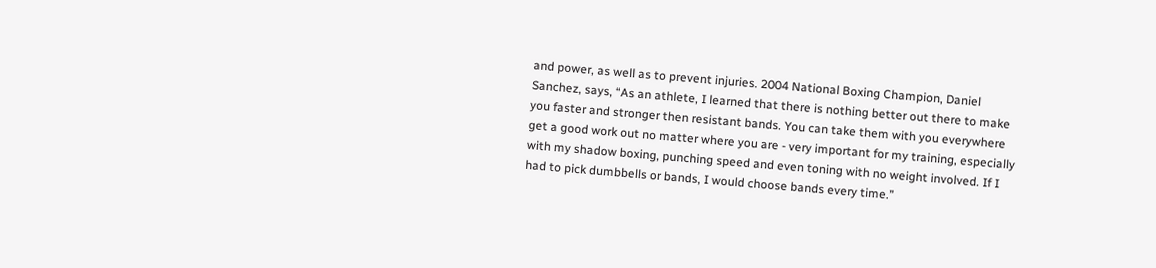and power, as well as to prevent injuries. 2004 National Boxing Champion, Daniel Sanchez, says, “As an athlete, I learned that there is nothing better out there to make you faster and stronger then resistant bands. You can take them with you everywhere get a good work out no matter where you are - very important for my training, especially with my shadow boxing, punching speed and even toning with no weight involved. If I had to pick dumbbells or bands, I would choose bands every time.”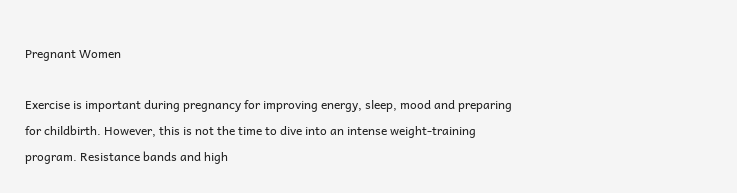Pregnant Women

Exercise is important during pregnancy for improving energy, sleep, mood and preparing for childbirth. However, this is not the time to dive into an intense weight-training program. Resistance bands and high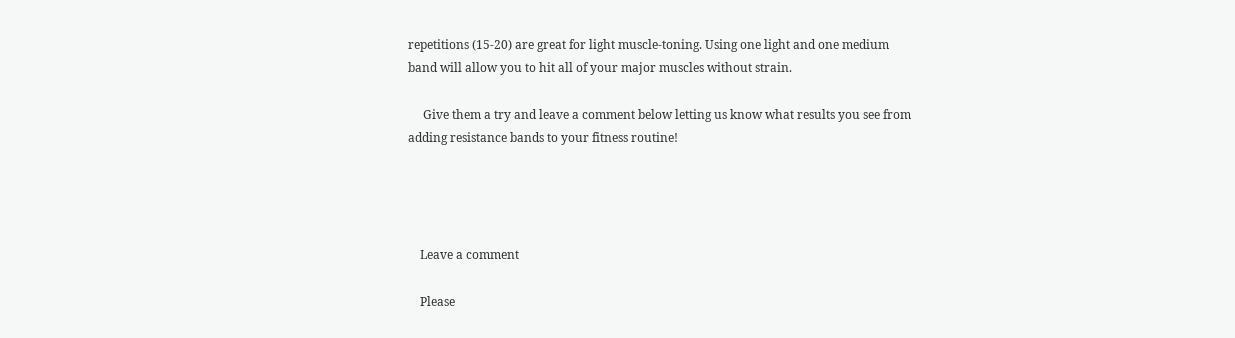repetitions (15-20) are great for light muscle-toning. Using one light and one medium band will allow you to hit all of your major muscles without strain.

     Give them a try and leave a comment below letting us know what results you see from adding resistance bands to your fitness routine!




    Leave a comment

    Please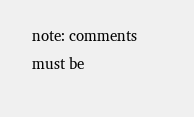note: comments must be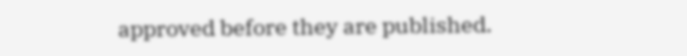approved before they are published.